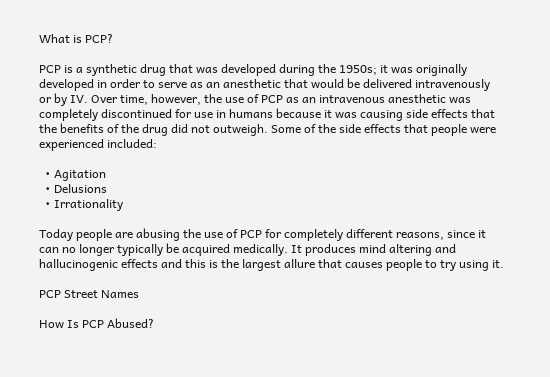What is PCP?

PCP is a synthetic drug that was developed during the 1950s; it was originally developed in order to serve as an anesthetic that would be delivered intravenously or by IV. Over time, however, the use of PCP as an intravenous anesthetic was completely discontinued for use in humans because it was causing side effects that the benefits of the drug did not outweigh. Some of the side effects that people were experienced included:

  • Agitation
  • Delusions
  • Irrationality

Today people are abusing the use of PCP for completely different reasons, since it can no longer typically be acquired medically. It produces mind altering and hallucinogenic effects and this is the largest allure that causes people to try using it.

PCP Street Names

How Is PCP Abused?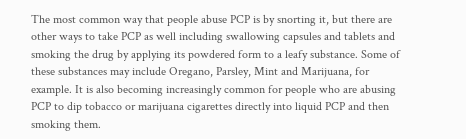The most common way that people abuse PCP is by snorting it, but there are other ways to take PCP as well including swallowing capsules and tablets and smoking the drug by applying its powdered form to a leafy substance. Some of these substances may include Oregano, Parsley, Mint and Marijuana, for example. It is also becoming increasingly common for people who are abusing PCP to dip tobacco or marijuana cigarettes directly into liquid PCP and then smoking them.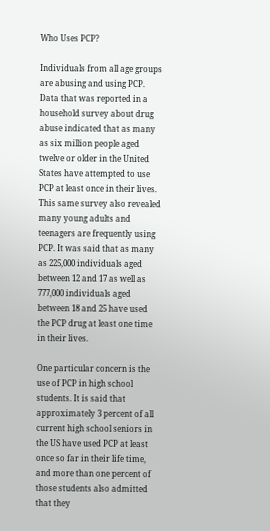Who Uses PCP?

Individuals from all age groups are abusing and using PCP. Data that was reported in a household survey about drug abuse indicated that as many as six million people aged twelve or older in the United States have attempted to use PCP at least once in their lives. This same survey also revealed many young adults and teenagers are frequently using PCP. It was said that as many as 225,000 individuals aged between 12 and 17 as well as 777,000 individuals aged between 18 and 25 have used the PCP drug at least one time in their lives.

One particular concern is the use of PCP in high school students. It is said that approximately 3 percent of all current high school seniors in the US have used PCP at least once so far in their life time, and more than one percent of those students also admitted that they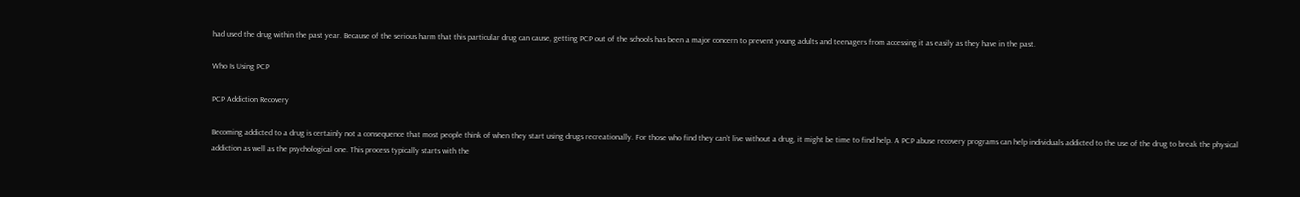had used the drug within the past year. Because of the serious harm that this particular drug can cause, getting PCP out of the schools has been a major concern to prevent young adults and teenagers from accessing it as easily as they have in the past.

Who Is Using PCP

PCP Addiction Recovery

Becoming addicted to a drug is certainly not a consequence that most people think of when they start using drugs recreationally. For those who find they can’t live without a drug, it might be time to find help. A PCP abuse recovery programs can help individuals addicted to the use of the drug to break the physical addiction as well as the psychological one. This process typically starts with the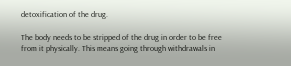detoxification of the drug.

The body needs to be stripped of the drug in order to be free from it physically. This means going through withdrawals in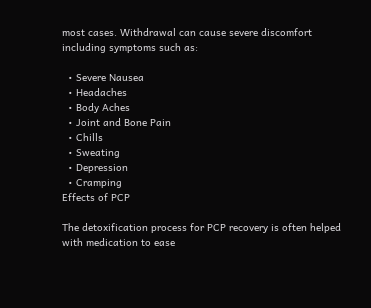most cases. Withdrawal can cause severe discomfort including symptoms such as:

  • Severe Nausea
  • Headaches
  • Body Aches
  • Joint and Bone Pain
  • Chills
  • Sweating
  • Depression
  • Cramping
Effects of PCP

The detoxification process for PCP recovery is often helped with medication to ease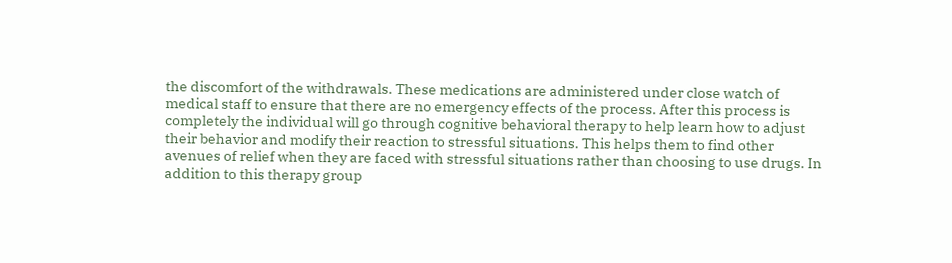the discomfort of the withdrawals. These medications are administered under close watch of medical staff to ensure that there are no emergency effects of the process. After this process is completely the individual will go through cognitive behavioral therapy to help learn how to adjust their behavior and modify their reaction to stressful situations. This helps them to find other avenues of relief when they are faced with stressful situations rather than choosing to use drugs. In addition to this therapy group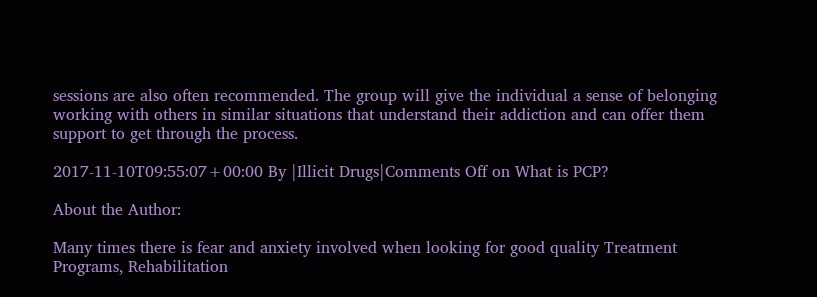sessions are also often recommended. The group will give the individual a sense of belonging working with others in similar situations that understand their addiction and can offer them support to get through the process.

2017-11-10T09:55:07+00:00 By |Illicit Drugs|Comments Off on What is PCP?

About the Author:

Many times there is fear and anxiety involved when looking for good quality Treatment Programs, Rehabilitation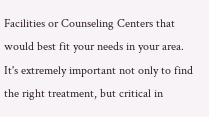Facilities or Counseling Centers that would best fit your needs in your area. It's extremely important not only to find the right treatment, but critical in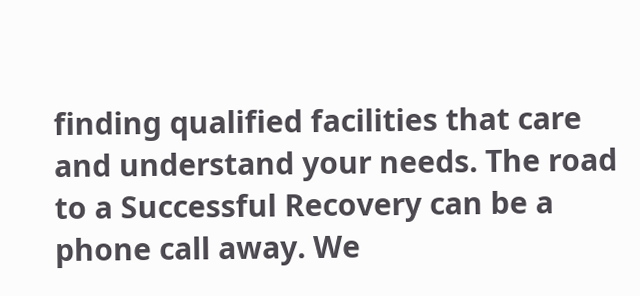finding qualified facilities that care and understand your needs. The road to a Successful Recovery can be a phone call away. We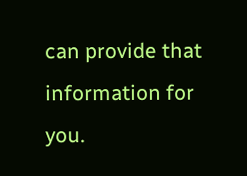can provide that information for you.